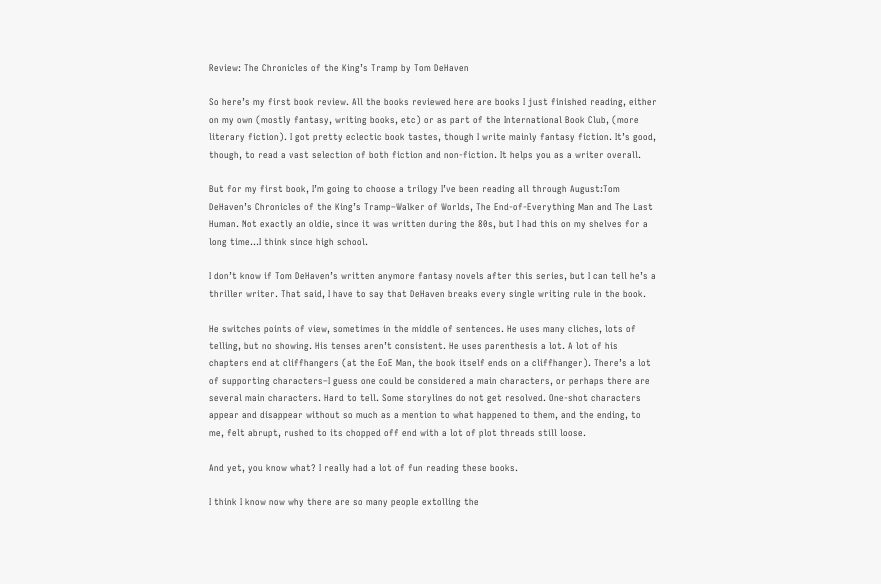Review: The Chronicles of the King’s Tramp by Tom DeHaven

So here’s my first book review. All the books reviewed here are books I just finished reading, either on my own (mostly fantasy, writing books, etc) or as part of the International Book Club, (more literary fiction). I got pretty eclectic book tastes, though I write mainly fantasy fiction. It’s good, though, to read a vast selection of both fiction and non-fiction. It helps you as a writer overall.

But for my first book, I’m going to choose a trilogy I’ve been reading all through August:Tom DeHaven’s Chronicles of the King’s Tramp–Walker of Worlds, The End-of-Everything Man and The Last Human. Not exactly an oldie, since it was written during the 80s, but I had this on my shelves for a long time…I think since high school.

I don’t know if Tom DeHaven’s written anymore fantasy novels after this series, but I can tell he’s a thriller writer. That said, I have to say that DeHaven breaks every single writing rule in the book.

He switches points of view, sometimes in the middle of sentences. He uses many cliches, lots of telling, but no showing. His tenses aren’t consistent. He uses parenthesis a lot. A lot of his chapters end at cliffhangers (at the EoE Man, the book itself ends on a cliffhanger). There’s a lot of supporting characters–I guess one could be considered a main characters, or perhaps there are several main characters. Hard to tell. Some storylines do not get resolved. One-shot characters appear and disappear without so much as a mention to what happened to them, and the ending, to me, felt abrupt, rushed to its chopped off end with a lot of plot threads still loose.

And yet, you know what? I really had a lot of fun reading these books.

I think I know now why there are so many people extolling the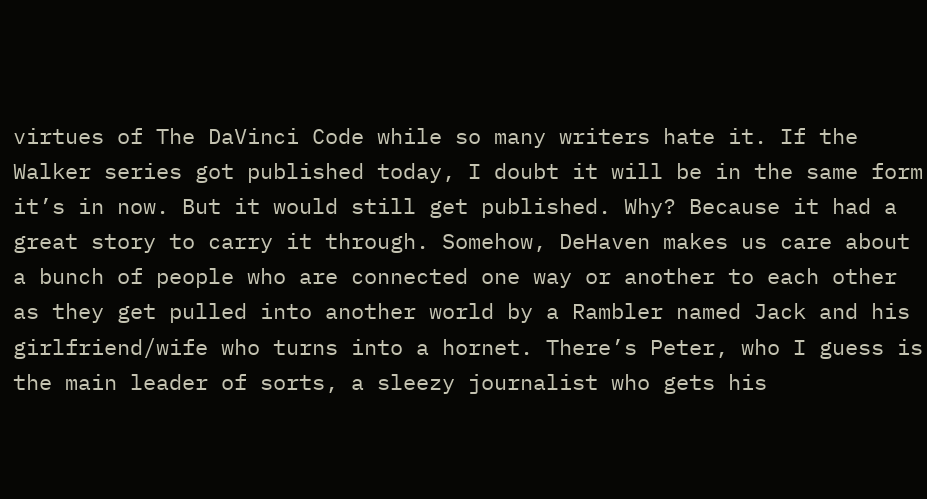virtues of The DaVinci Code while so many writers hate it. If the Walker series got published today, I doubt it will be in the same form it’s in now. But it would still get published. Why? Because it had a great story to carry it through. Somehow, DeHaven makes us care about a bunch of people who are connected one way or another to each other as they get pulled into another world by a Rambler named Jack and his girlfriend/wife who turns into a hornet. There’s Peter, who I guess is the main leader of sorts, a sleezy journalist who gets his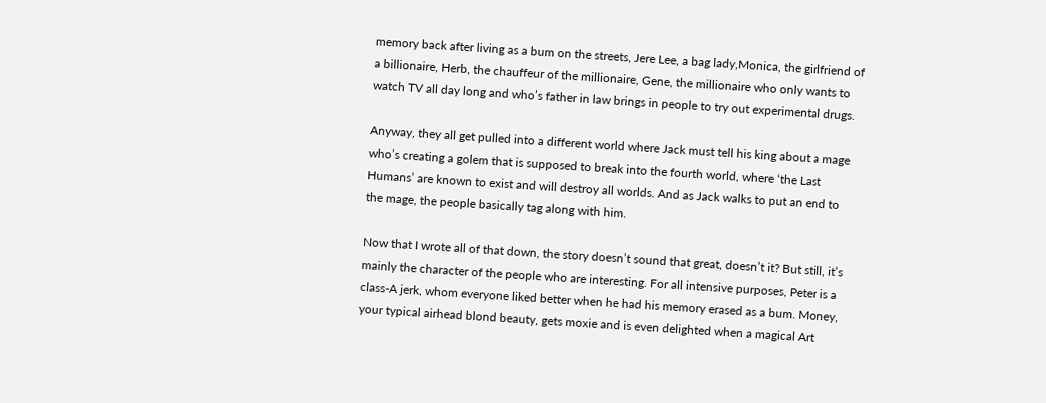memory back after living as a bum on the streets, Jere Lee, a bag lady,Monica, the girlfriend of a billionaire, Herb, the chauffeur of the millionaire, Gene, the millionaire who only wants to watch TV all day long and who’s father in law brings in people to try out experimental drugs.

Anyway, they all get pulled into a different world where Jack must tell his king about a mage who’s creating a golem that is supposed to break into the fourth world, where ‘the Last Humans’ are known to exist and will destroy all worlds. And as Jack walks to put an end to the mage, the people basically tag along with him.

Now that I wrote all of that down, the story doesn’t sound that great, doesn’t it? But still, it’s mainly the character of the people who are interesting. For all intensive purposes, Peter is a class-A jerk, whom everyone liked better when he had his memory erased as a bum. Money, your typical airhead blond beauty, gets moxie and is even delighted when a magical Art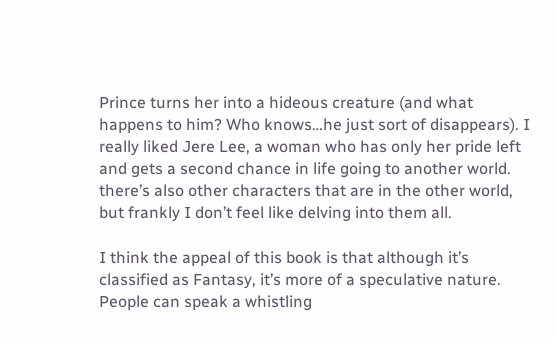Prince turns her into a hideous creature (and what happens to him? Who knows…he just sort of disappears). I really liked Jere Lee, a woman who has only her pride left and gets a second chance in life going to another world. there’s also other characters that are in the other world, but frankly I don’t feel like delving into them all.

I think the appeal of this book is that although it’s classified as Fantasy, it’s more of a speculative nature. People can speak a whistling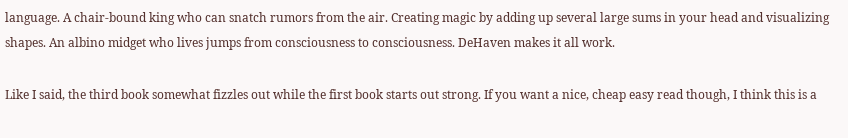language. A chair-bound king who can snatch rumors from the air. Creating magic by adding up several large sums in your head and visualizing shapes. An albino midget who lives jumps from consciousness to consciousness. DeHaven makes it all work.

Like I said, the third book somewhat fizzles out while the first book starts out strong. If you want a nice, cheap easy read though, I think this is a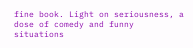fine book. Light on seriousness, a dose of comedy and funny situations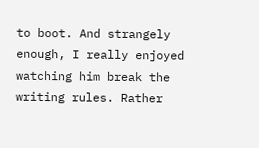to boot. And strangely enough, I really enjoyed watching him break the writing rules. Rather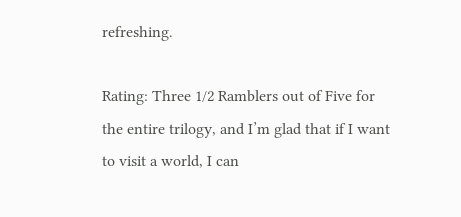refreshing.

Rating: Three 1/2 Ramblers out of Five for the entire trilogy, and I’m glad that if I want to visit a world, I can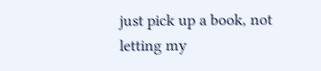just pick up a book, not letting my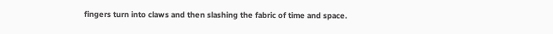fingers turn into claws and then slashing the fabric of time and space.